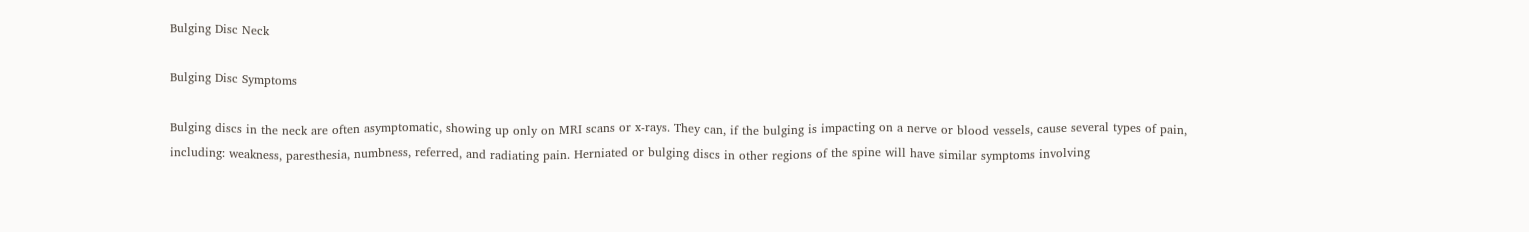Bulging Disc Neck

Bulging Disc Symptoms

Bulging discs in the neck are often asymptomatic, showing up only on MRI scans or x-rays. They can, if the bulging is impacting on a nerve or blood vessels, cause several types of pain, including: weakness, paresthesia, numbness, referred, and radiating pain. Herniated or bulging discs in other regions of the spine will have similar symptoms involving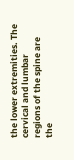the lower extremities. The cervical and lumbar regions of the spine are the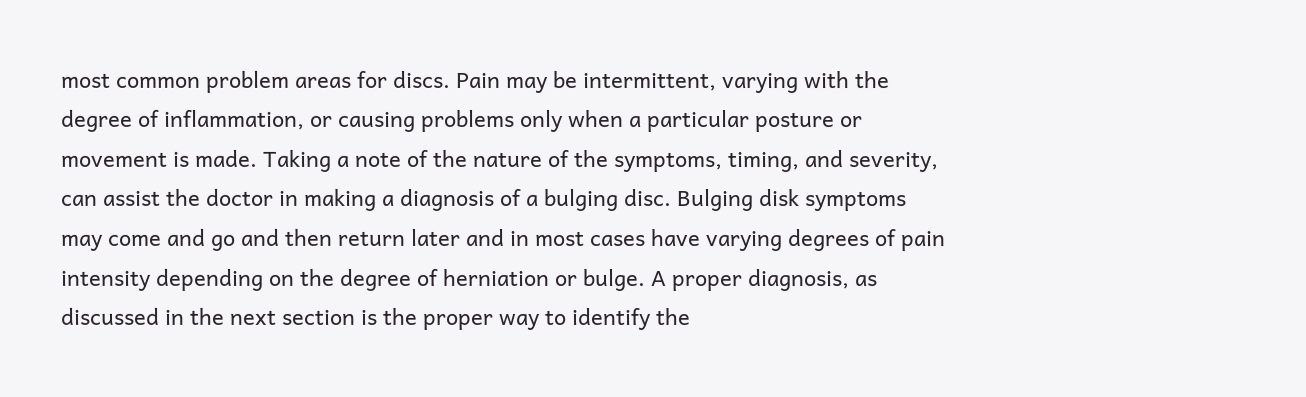most common problem areas for discs. Pain may be intermittent, varying with the degree of inflammation, or causing problems only when a particular posture or movement is made. Taking a note of the nature of the symptoms, timing, and severity, can assist the doctor in making a diagnosis of a bulging disc. Bulging disk symptoms may come and go and then return later and in most cases have varying degrees of pain intensity depending on the degree of herniation or bulge. A proper diagnosis, as discussed in the next section is the proper way to identify the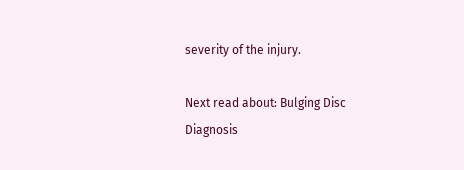severity of the injury.

Next read about: Bulging Disc Diagnosis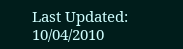Last Updated: 10/04/2010